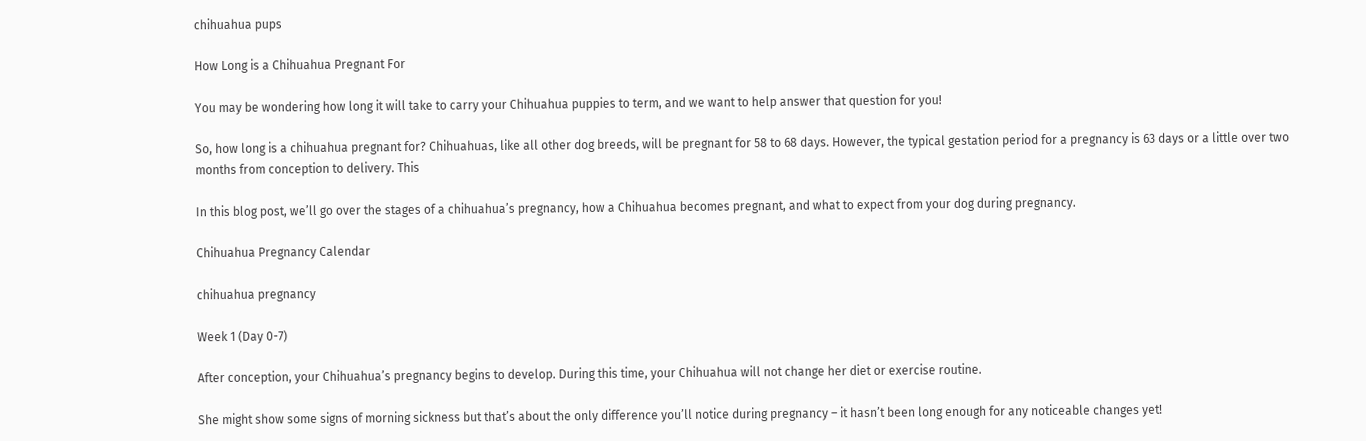chihuahua pups

How Long is a Chihuahua Pregnant For

You may be wondering how long it will take to carry your Chihuahua puppies to term, and we want to help answer that question for you!

So, how long is a chihuahua pregnant for? Chihuahuas, like all other dog breeds, will be pregnant for 58 to 68 days. However, the typical gestation period for a pregnancy is 63 days or a little over two months from conception to delivery. This

In this blog post, we’ll go over the stages of a chihuahua’s pregnancy, how a Chihuahua becomes pregnant, and what to expect from your dog during pregnancy.

Chihuahua Pregnancy Calendar

chihuahua pregnancy

Week 1 (Day 0-7)

After conception, your Chihuahua’s pregnancy begins to develop. During this time, your Chihuahua will not change her diet or exercise routine.

She might show some signs of morning sickness but that’s about the only difference you’ll notice during pregnancy – it hasn’t been long enough for any noticeable changes yet!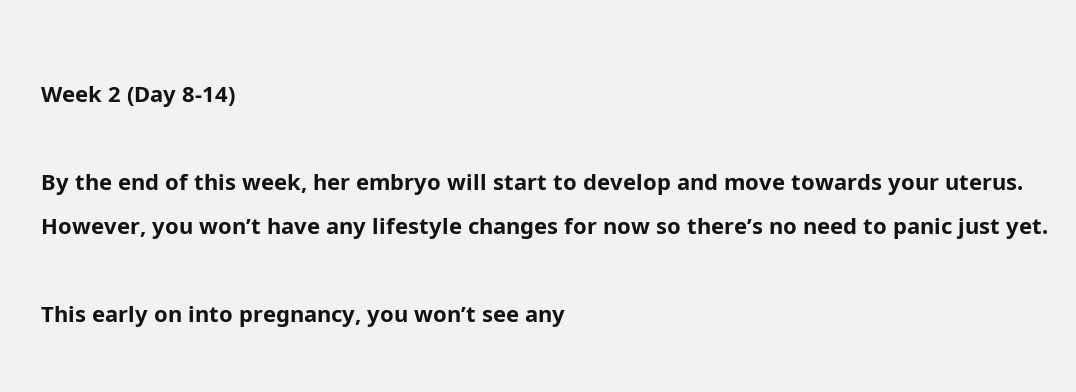Week 2 (Day 8-14)

By the end of this week, her embryo will start to develop and move towards your uterus. However, you won’t have any lifestyle changes for now so there’s no need to panic just yet.

This early on into pregnancy, you won’t see any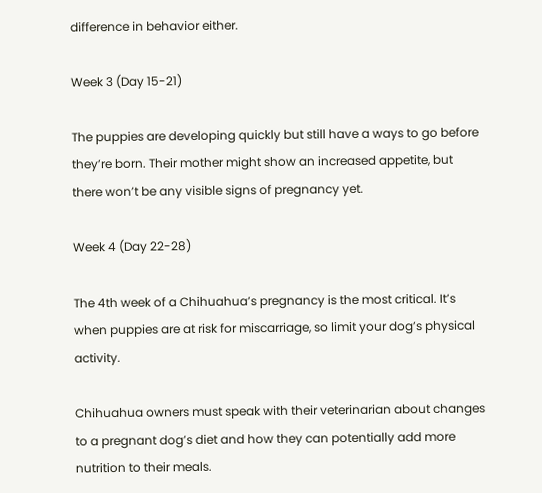difference in behavior either.

Week 3 (Day 15-21)

The puppies are developing quickly but still have a ways to go before they’re born. Their mother might show an increased appetite, but there won’t be any visible signs of pregnancy yet.

Week 4 (Day 22-28)

The 4th week of a Chihuahua’s pregnancy is the most critical. It’s when puppies are at risk for miscarriage, so limit your dog’s physical activity.

Chihuahua owners must speak with their veterinarian about changes to a pregnant dog’s diet and how they can potentially add more nutrition to their meals.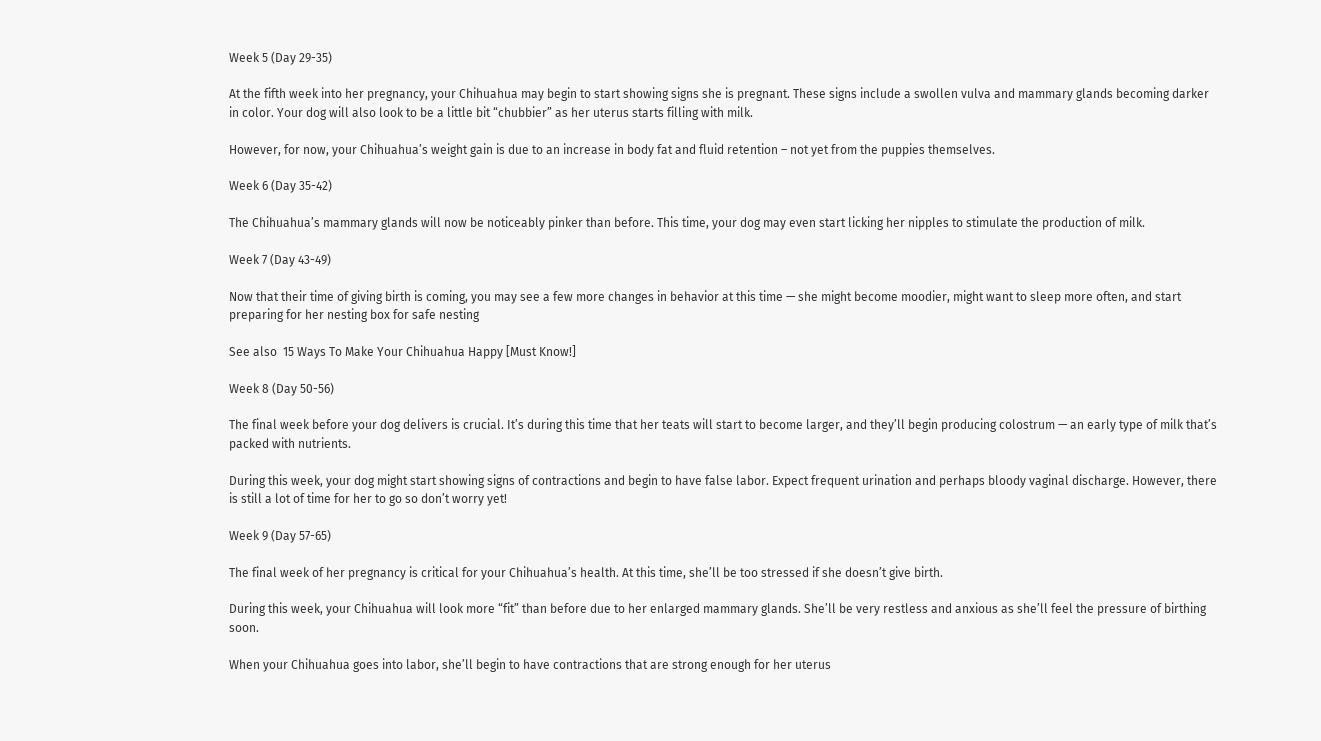Week 5 (Day 29-35)

At the fifth week into her pregnancy, your Chihuahua may begin to start showing signs she is pregnant. These signs include a swollen vulva and mammary glands becoming darker in color. Your dog will also look to be a little bit “chubbier” as her uterus starts filling with milk.

However, for now, your Chihuahua’s weight gain is due to an increase in body fat and fluid retention – not yet from the puppies themselves.

Week 6 (Day 35-42)

The Chihuahua’s mammary glands will now be noticeably pinker than before. This time, your dog may even start licking her nipples to stimulate the production of milk.

Week 7 (Day 43-49)

Now that their time of giving birth is coming, you may see a few more changes in behavior at this time — she might become moodier, might want to sleep more often, and start preparing for her nesting box for safe nesting

See also  15 Ways To Make Your Chihuahua Happy [Must Know!]

Week 8 (Day 50-56)

The final week before your dog delivers is crucial. It’s during this time that her teats will start to become larger, and they’ll begin producing colostrum — an early type of milk that’s packed with nutrients.

During this week, your dog might start showing signs of contractions and begin to have false labor. Expect frequent urination and perhaps bloody vaginal discharge. However, there is still a lot of time for her to go so don’t worry yet!

Week 9 (Day 57-65)

The final week of her pregnancy is critical for your Chihuahua’s health. At this time, she’ll be too stressed if she doesn’t give birth.

During this week, your Chihuahua will look more “fit” than before due to her enlarged mammary glands. She’ll be very restless and anxious as she’ll feel the pressure of birthing soon.

When your Chihuahua goes into labor, she’ll begin to have contractions that are strong enough for her uterus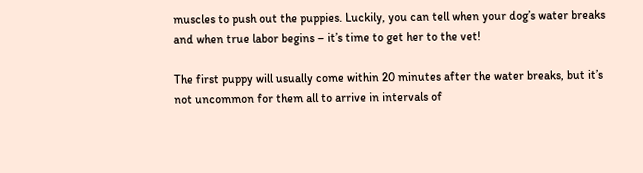muscles to push out the puppies. Luckily, you can tell when your dog’s water breaks and when true labor begins – it’s time to get her to the vet!

The first puppy will usually come within 20 minutes after the water breaks, but it’s not uncommon for them all to arrive in intervals of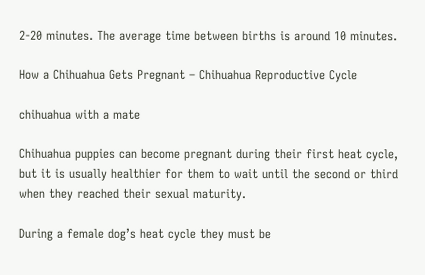2-20 minutes. The average time between births is around 10 minutes.

How a Chihuahua Gets Pregnant – Chihuahua Reproductive Cycle

chihuahua with a mate

Chihuahua puppies can become pregnant during their first heat cycle, but it is usually healthier for them to wait until the second or third when they reached their sexual maturity.

During a female dog’s heat cycle they must be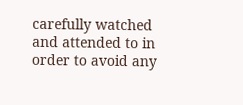carefully watched and attended to in order to avoid any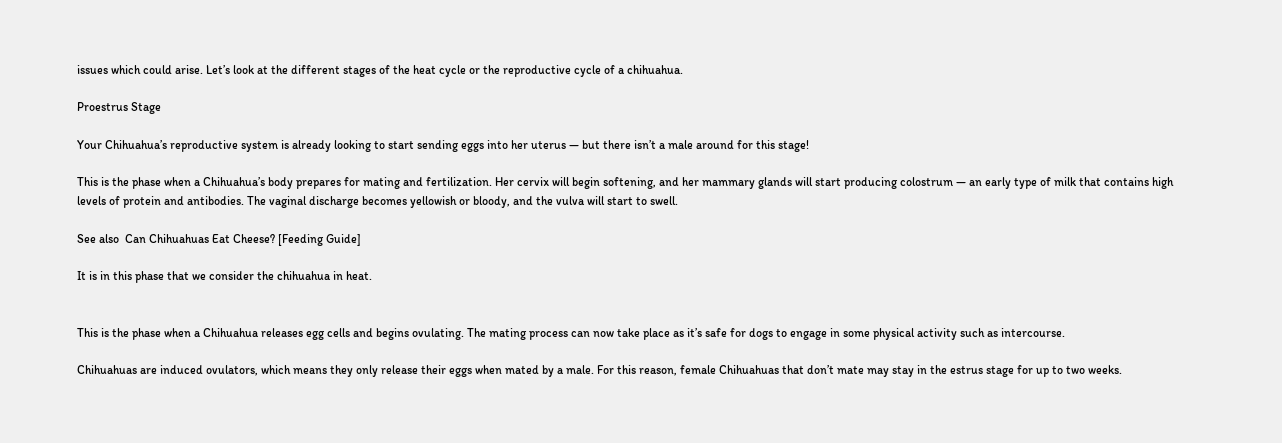issues which could arise. Let’s look at the different stages of the heat cycle or the reproductive cycle of a chihuahua.

Proestrus Stage

Your Chihuahua’s reproductive system is already looking to start sending eggs into her uterus — but there isn’t a male around for this stage!

This is the phase when a Chihuahua’s body prepares for mating and fertilization. Her cervix will begin softening, and her mammary glands will start producing colostrum — an early type of milk that contains high levels of protein and antibodies. The vaginal discharge becomes yellowish or bloody, and the vulva will start to swell.

See also  Can Chihuahuas Eat Cheese? [Feeding Guide]

It is in this phase that we consider the chihuahua in heat.


This is the phase when a Chihuahua releases egg cells and begins ovulating. The mating process can now take place as it’s safe for dogs to engage in some physical activity such as intercourse.

Chihuahuas are induced ovulators, which means they only release their eggs when mated by a male. For this reason, female Chihuahuas that don’t mate may stay in the estrus stage for up to two weeks.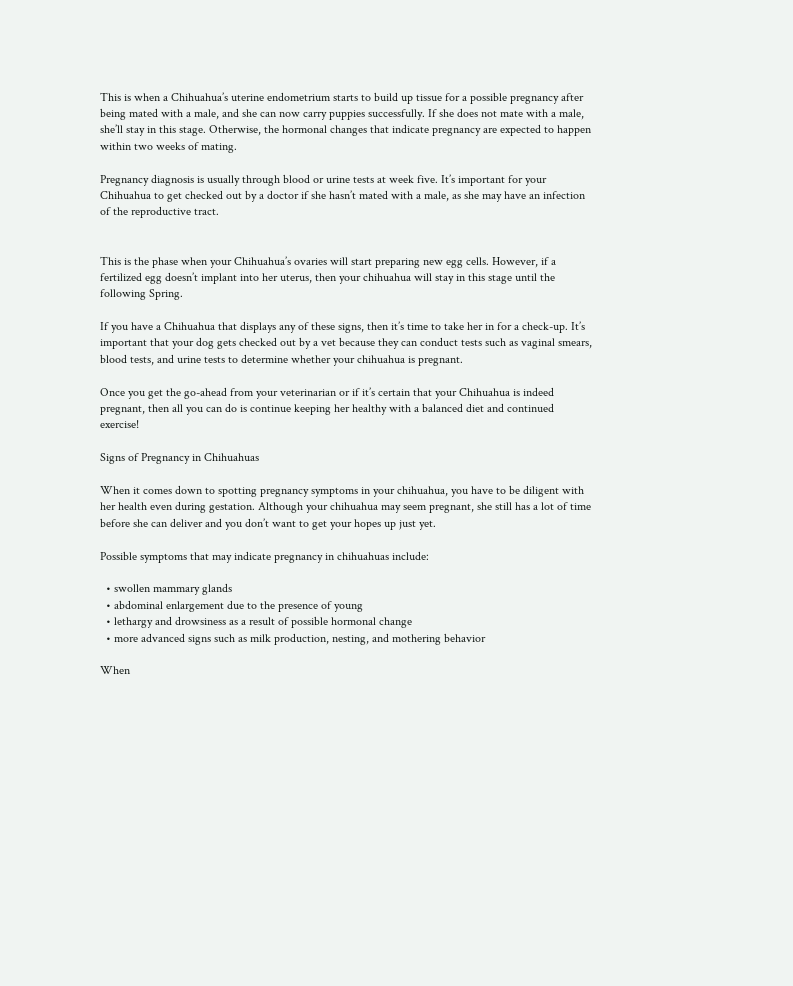This is when a Chihuahua’s uterine endometrium starts to build up tissue for a possible pregnancy after being mated with a male, and she can now carry puppies successfully. If she does not mate with a male, she’ll stay in this stage. Otherwise, the hormonal changes that indicate pregnancy are expected to happen within two weeks of mating.

Pregnancy diagnosis is usually through blood or urine tests at week five. It’s important for your Chihuahua to get checked out by a doctor if she hasn’t mated with a male, as she may have an infection of the reproductive tract.


This is the phase when your Chihuahua’s ovaries will start preparing new egg cells. However, if a fertilized egg doesn’t implant into her uterus, then your chihuahua will stay in this stage until the following Spring.

If you have a Chihuahua that displays any of these signs, then it’s time to take her in for a check-up. It’s important that your dog gets checked out by a vet because they can conduct tests such as vaginal smears, blood tests, and urine tests to determine whether your chihuahua is pregnant.

Once you get the go-ahead from your veterinarian or if it’s certain that your Chihuahua is indeed pregnant, then all you can do is continue keeping her healthy with a balanced diet and continued exercise!

Signs of Pregnancy in Chihuahuas

When it comes down to spotting pregnancy symptoms in your chihuahua, you have to be diligent with her health even during gestation. Although your chihuahua may seem pregnant, she still has a lot of time before she can deliver and you don’t want to get your hopes up just yet.

Possible symptoms that may indicate pregnancy in chihuahuas include:

  • swollen mammary glands
  • abdominal enlargement due to the presence of young
  • lethargy and drowsiness as a result of possible hormonal change
  • more advanced signs such as milk production, nesting, and mothering behavior

When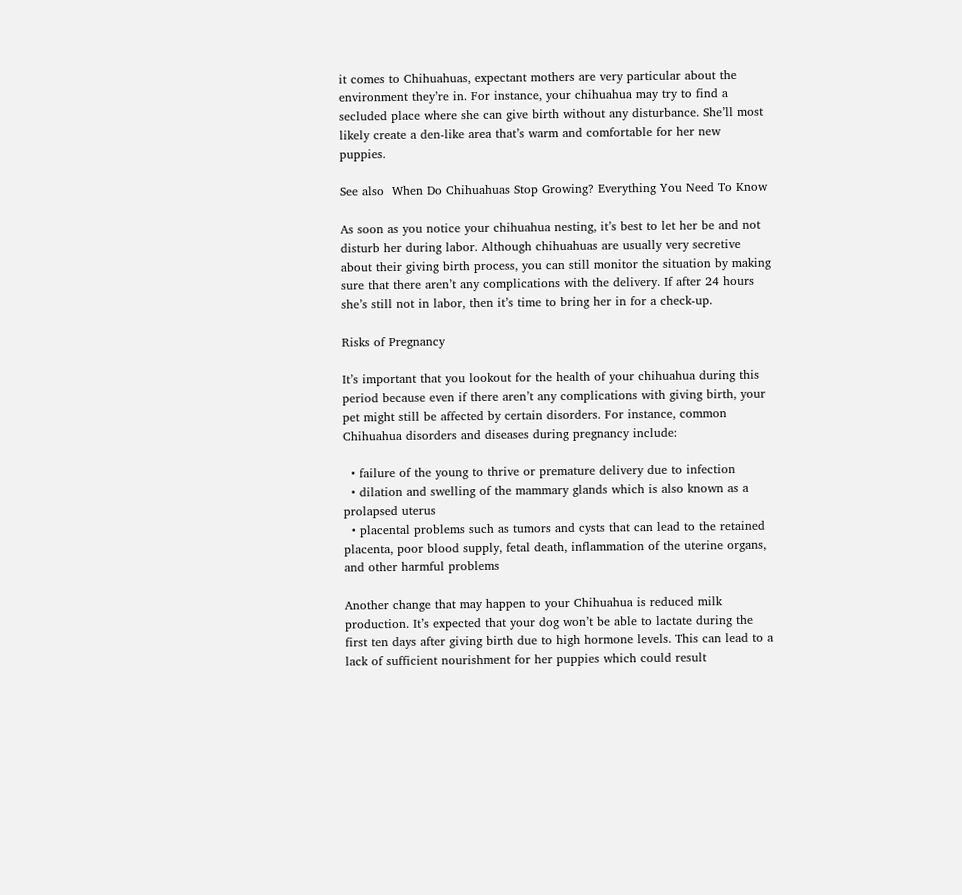it comes to Chihuahuas, expectant mothers are very particular about the environment they’re in. For instance, your chihuahua may try to find a secluded place where she can give birth without any disturbance. She’ll most likely create a den-like area that’s warm and comfortable for her new puppies.

See also  When Do Chihuahuas Stop Growing? Everything You Need To Know

As soon as you notice your chihuahua nesting, it’s best to let her be and not disturb her during labor. Although chihuahuas are usually very secretive about their giving birth process, you can still monitor the situation by making sure that there aren’t any complications with the delivery. If after 24 hours she’s still not in labor, then it’s time to bring her in for a check-up.

Risks of Pregnancy

It’s important that you lookout for the health of your chihuahua during this period because even if there aren’t any complications with giving birth, your pet might still be affected by certain disorders. For instance, common Chihuahua disorders and diseases during pregnancy include:

  • failure of the young to thrive or premature delivery due to infection
  • dilation and swelling of the mammary glands which is also known as a prolapsed uterus
  • placental problems such as tumors and cysts that can lead to the retained placenta, poor blood supply, fetal death, inflammation of the uterine organs, and other harmful problems

Another change that may happen to your Chihuahua is reduced milk production. It’s expected that your dog won’t be able to lactate during the first ten days after giving birth due to high hormone levels. This can lead to a lack of sufficient nourishment for her puppies which could result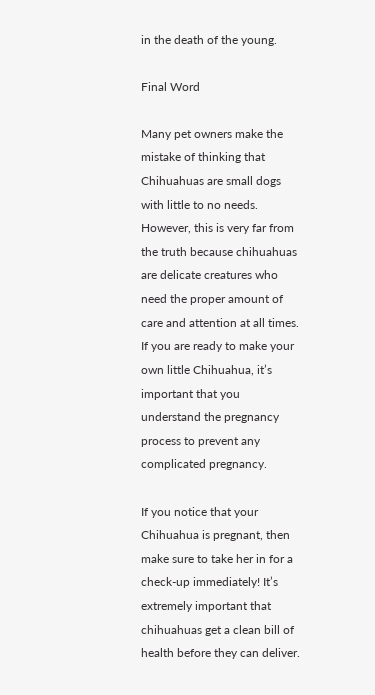in the death of the young.

Final Word

Many pet owners make the mistake of thinking that Chihuahuas are small dogs with little to no needs. However, this is very far from the truth because chihuahuas are delicate creatures who need the proper amount of care and attention at all times. If you are ready to make your own little Chihuahua, it’s important that you understand the pregnancy process to prevent any complicated pregnancy.

If you notice that your Chihuahua is pregnant, then make sure to take her in for a check-up immediately! It’s extremely important that chihuahuas get a clean bill of health before they can deliver.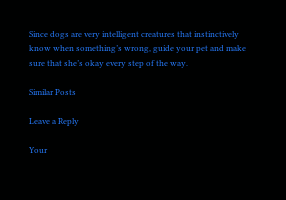Since dogs are very intelligent creatures that instinctively know when something’s wrong, guide your pet and make sure that she’s okay every step of the way.

Similar Posts

Leave a Reply

Your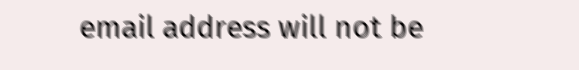email address will not be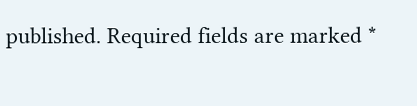published. Required fields are marked *